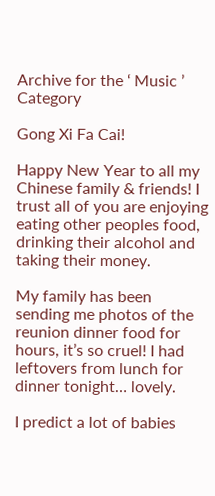Archive for the ‘ Music ’ Category

Gong Xi Fa Cai!

Happy New Year to all my Chinese family & friends! I trust all of you are enjoying eating other peoples food, drinking their alcohol and taking their money.

My family has been sending me photos of the reunion dinner food for hours, it’s so cruel! I had leftovers from lunch for dinner tonight… lovely.

I predict a lot of babies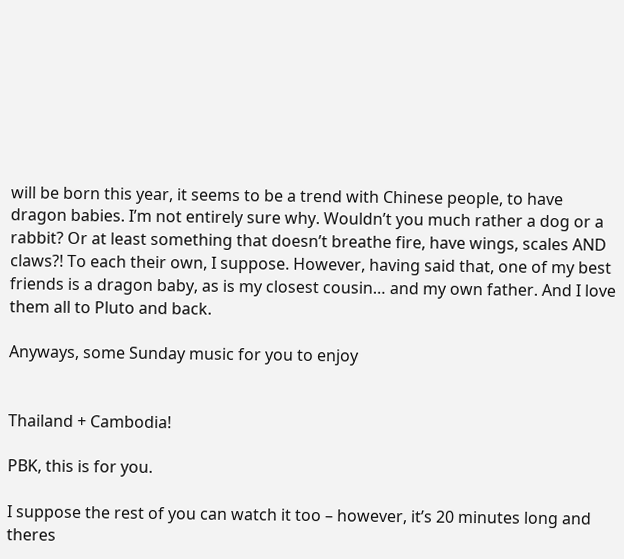will be born this year, it seems to be a trend with Chinese people, to have dragon babies. I’m not entirely sure why. Wouldn’t you much rather a dog or a rabbit? Or at least something that doesn’t breathe fire, have wings, scales AND claws?! To each their own, I suppose. However, having said that, one of my best friends is a dragon baby, as is my closest cousin… and my own father. And I love them all to Pluto and back.

Anyways, some Sunday music for you to enjoy


Thailand + Cambodia!

PBK, this is for you.

I suppose the rest of you can watch it too – however, it’s 20 minutes long and theres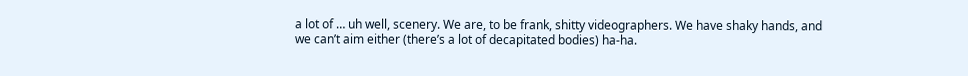a lot of … uh well, scenery. We are, to be frank, shitty videographers. We have shaky hands, and we can’t aim either (there’s a lot of decapitated bodies) ha-ha.